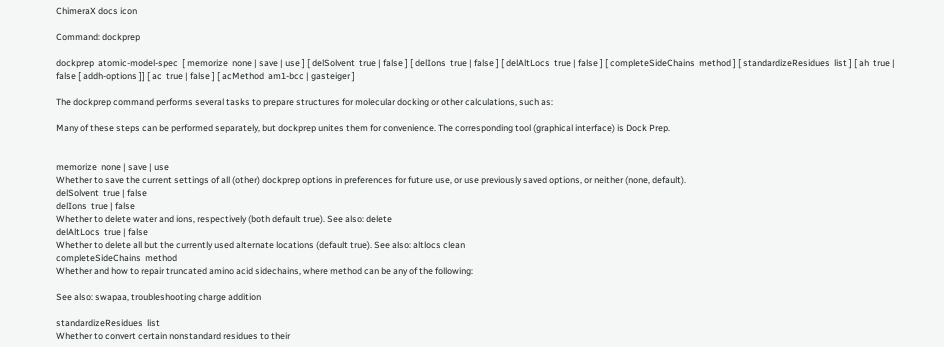ChimeraX docs icon

Command: dockprep

dockprep  atomic-model-spec  [ memorize  none | save | use ] [ delSolvent  true | false ] [ delIons  true | false ] [ delAltLocs  true | false ] [ completeSideChains  method ] [ standardizeResidues  list ] [ ah  true | false [ addh-options ]] [ ac  true | false ] [ acMethod  am1-bcc | gasteiger ]

The dockprep command performs several tasks to prepare structures for molecular docking or other calculations, such as:

Many of these steps can be performed separately, but dockprep unites them for convenience. The corresponding tool (graphical interface) is Dock Prep.


memorize  none | save | use
Whether to save the current settings of all (other) dockprep options in preferences for future use, or use previously saved options, or neither (none, default).
delSolvent  true | false
delIons  true | false
Whether to delete water and ions, respectively (both default true). See also: delete
delAltLocs  true | false
Whether to delete all but the currently used alternate locations (default true). See also: altlocs clean
completeSideChains  method
Whether and how to repair truncated amino acid sidechains, where method can be any of the following:

See also: swapaa, troubleshooting charge addition

standardizeResidues  list
Whether to convert certain nonstandard residues to their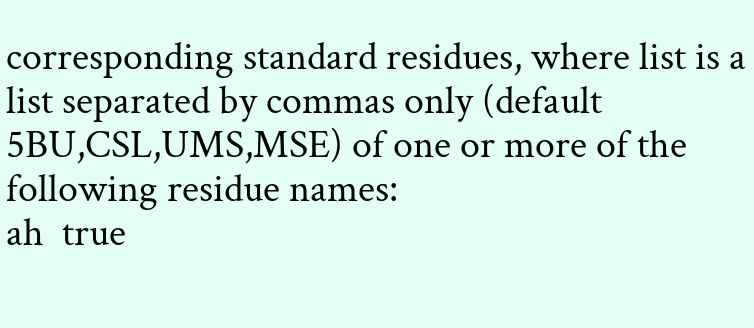corresponding standard residues, where list is a list separated by commas only (default 5BU,CSL,UMS,MSE) of one or more of the following residue names:
ah  true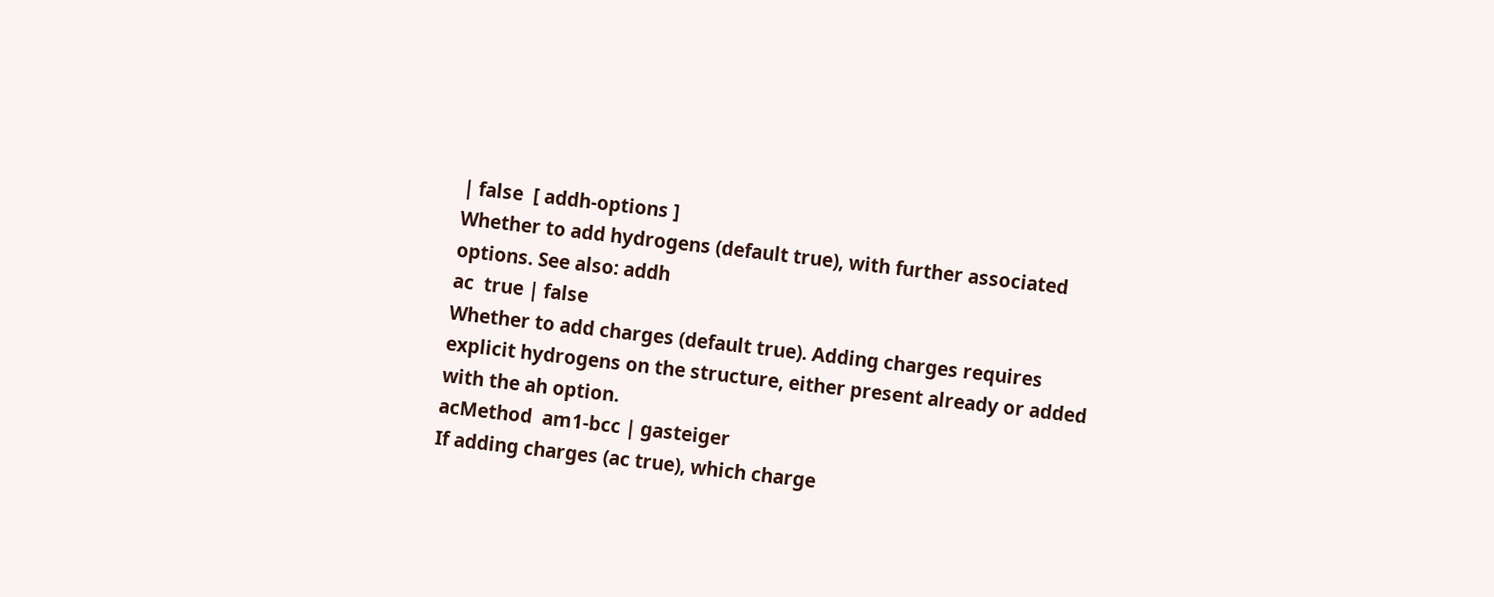| false  [ addh-options ]
Whether to add hydrogens (default true), with further associated options. See also: addh
ac  true | false
Whether to add charges (default true). Adding charges requires explicit hydrogens on the structure, either present already or added with the ah option.
acMethod  am1-bcc | gasteiger
If adding charges (ac true), which charge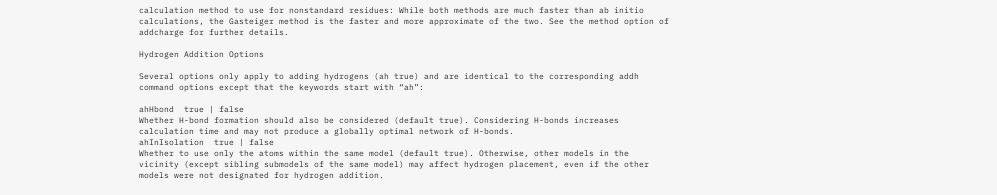calculation method to use for nonstandard residues: While both methods are much faster than ab initio calculations, the Gasteiger method is the faster and more approximate of the two. See the method option of addcharge for further details.

Hydrogen Addition Options

Several options only apply to adding hydrogens (ah true) and are identical to the corresponding addh command options except that the keywords start with “ah”:

ahHbond  true | false
Whether H-bond formation should also be considered (default true). Considering H-bonds increases calculation time and may not produce a globally optimal network of H-bonds.
ahInIsolation  true | false
Whether to use only the atoms within the same model (default true). Otherwise, other models in the vicinity (except sibling submodels of the same model) may affect hydrogen placement, even if the other models were not designated for hydrogen addition.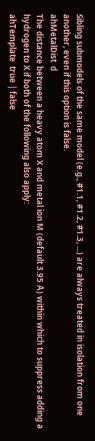Sibling submodels of the same model (e.g., #1.1, #1.2, #1.3, ...) are always treated in isolation from one another, even if this option is false.
ahMetalDist  d
The distance between a heavy atom X and metal ion M (default 3.95 Å) within which to suppress adding a hydrogen to X if both of the following also apply:
ahTemplate  true | false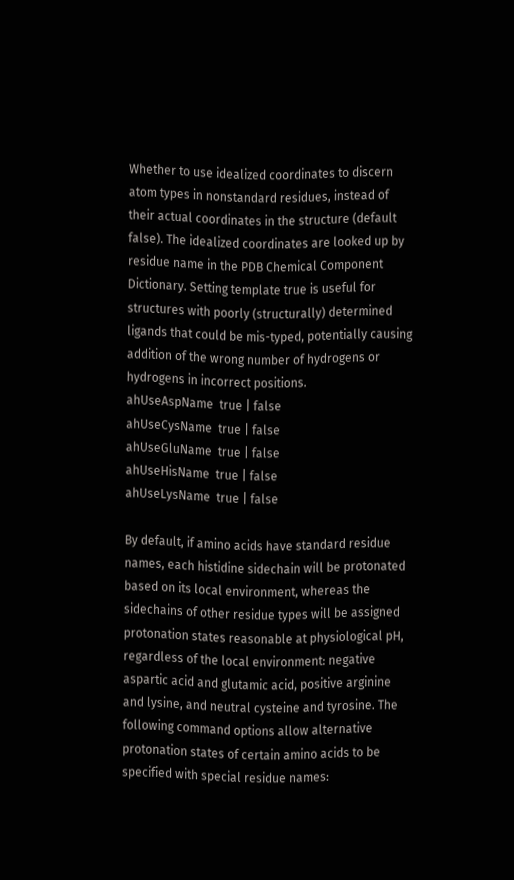Whether to use idealized coordinates to discern atom types in nonstandard residues, instead of their actual coordinates in the structure (default false). The idealized coordinates are looked up by residue name in the PDB Chemical Component Dictionary. Setting template true is useful for structures with poorly (structurally) determined ligands that could be mis-typed, potentially causing addition of the wrong number of hydrogens or hydrogens in incorrect positions.
ahUseAspName  true | false
ahUseCysName  true | false
ahUseGluName  true | false
ahUseHisName  true | false
ahUseLysName  true | false

By default, if amino acids have standard residue names, each histidine sidechain will be protonated based on its local environment, whereas the sidechains of other residue types will be assigned protonation states reasonable at physiological pH, regardless of the local environment: negative aspartic acid and glutamic acid, positive arginine and lysine, and neutral cysteine and tyrosine. The following command options allow alternative protonation states of certain amino acids to be specified with special residue names: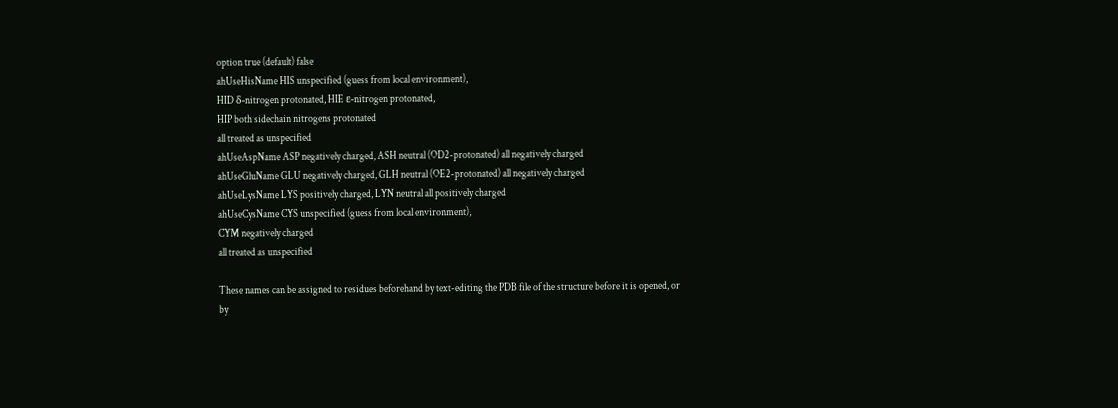option true (default) false
ahUseHisName HIS unspecified (guess from local environment),
HID δ-nitrogen protonated, HIE ε-nitrogen protonated,
HIP both sidechain nitrogens protonated
all treated as unspecified
ahUseAspName ASP negatively charged, ASH neutral (OD2-protonated) all negatively charged
ahUseGluName GLU negatively charged, GLH neutral (OE2-protonated) all negatively charged
ahUseLysName LYS positively charged, LYN neutral all positively charged
ahUseCysName CYS unspecified (guess from local environment),
CYM negatively charged
all treated as unspecified

These names can be assigned to residues beforehand by text-editing the PDB file of the structure before it is opened, or by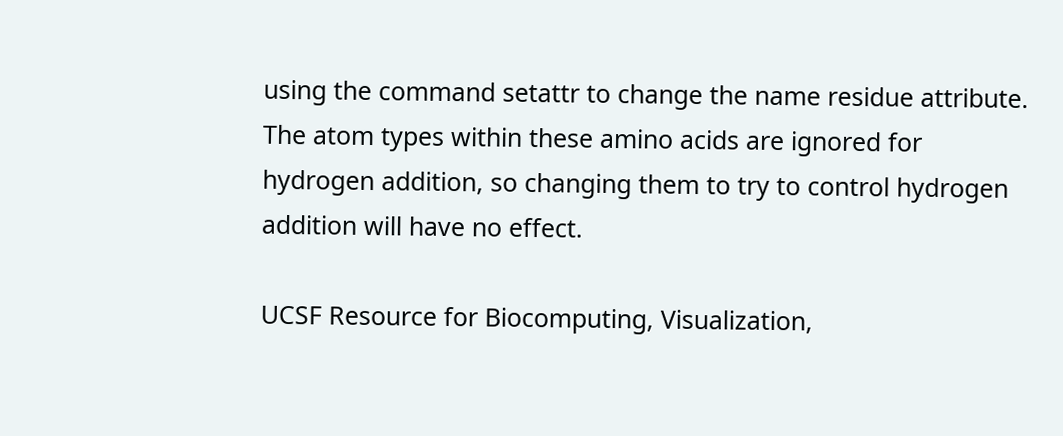using the command setattr to change the name residue attribute. The atom types within these amino acids are ignored for hydrogen addition, so changing them to try to control hydrogen addition will have no effect.

UCSF Resource for Biocomputing, Visualization,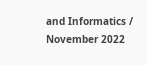and Informatics / November 2022